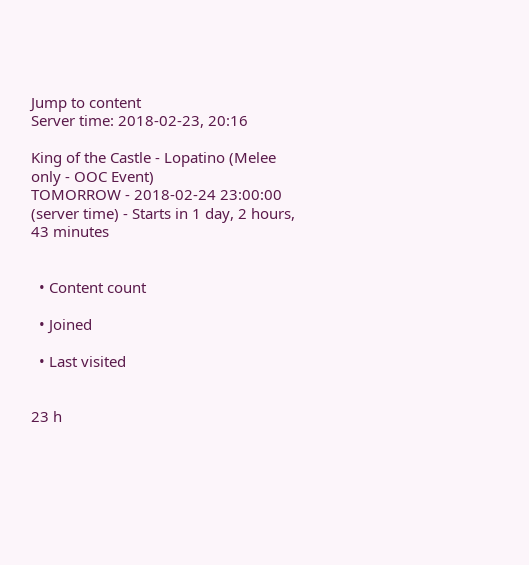Jump to content
Server time: 2018-02-23, 20:16

King of the Castle - Lopatino (Melee only - OOC Event)
TOMORROW - 2018-02-24 23:00:00 (server time) - Starts in 1 day, 2 hours, 43 minutes


  • Content count

  • Joined

  • Last visited


23 h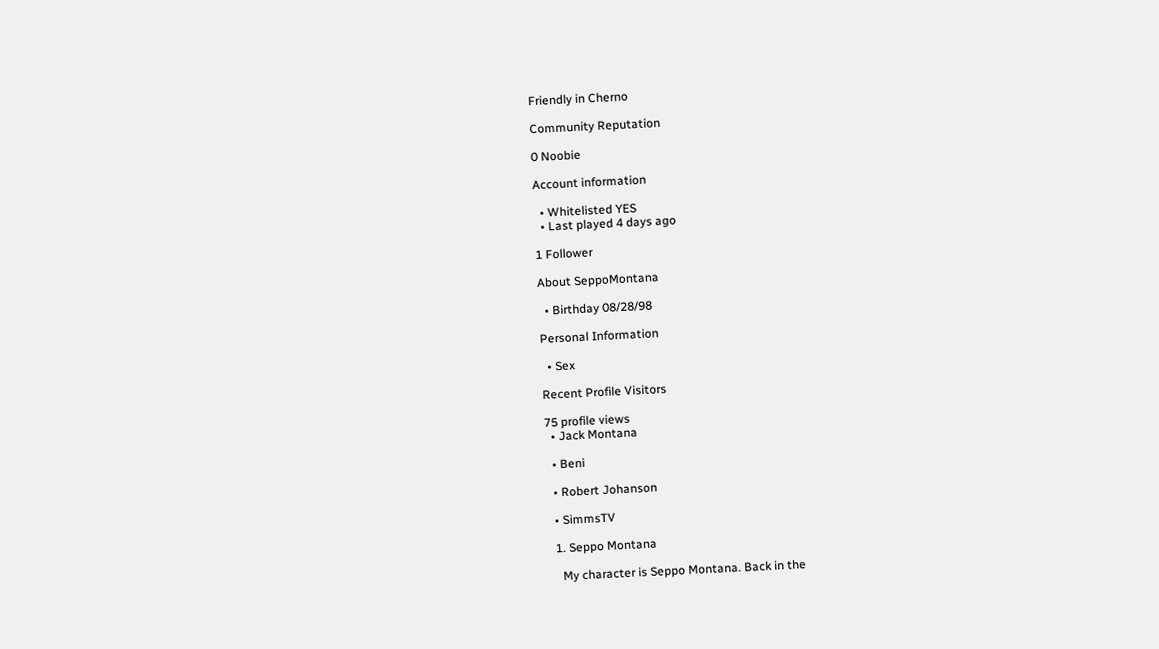Friendly in Cherno

Community Reputation

0 Noobie

Account information

  • Whitelisted YES
  • Last played 4 days ago

1 Follower

About SeppoMontana

  • Birthday 08/28/98

Personal Information

  • Sex

Recent Profile Visitors

75 profile views
  • Jack Montana

  • Beni

  • Robert Johanson

  • SimmsTV

  1. Seppo Montana

    My character is Seppo Montana. Back in the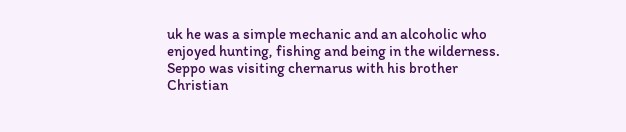uk he was a simple mechanic and an alcoholic who enjoyed hunting, fishing and being in the wilderness. Seppo was visiting chernarus with his brother Christian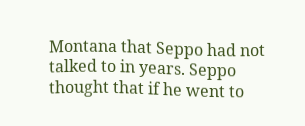Montana that Seppo had not talked to in years. Seppo thought that if he went to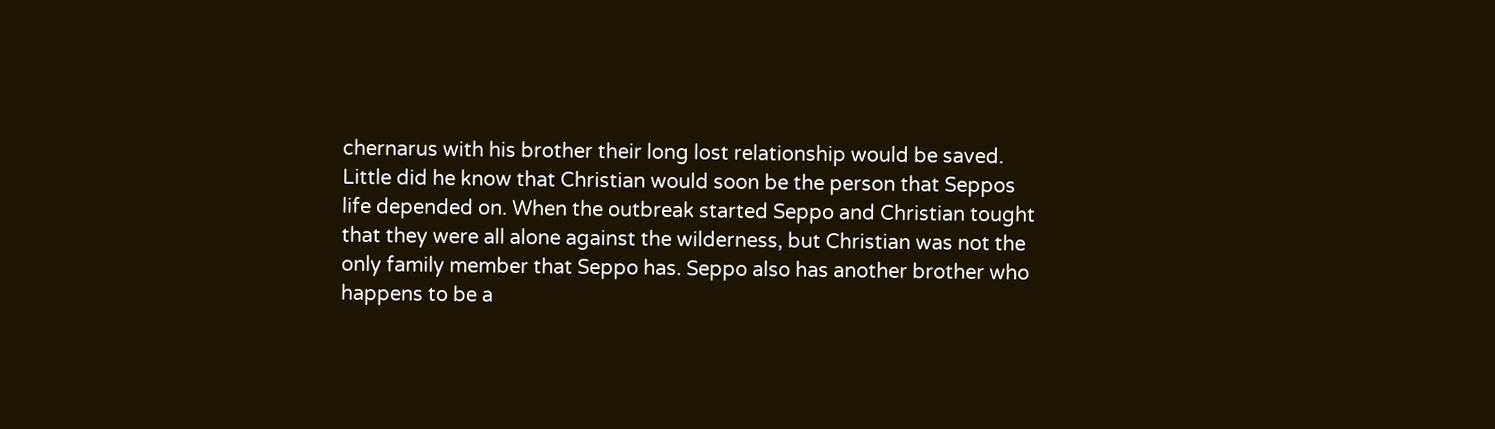chernarus with his brother their long lost relationship would be saved. Little did he know that Christian would soon be the person that Seppos life depended on. When the outbreak started Seppo and Christian tought that they were all alone against the wilderness, but Christian was not the only family member that Seppo has. Seppo also has another brother who happens to be a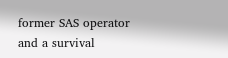former SAS operator and a survival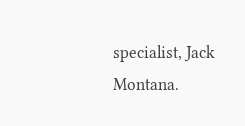specialist, Jack Montana.